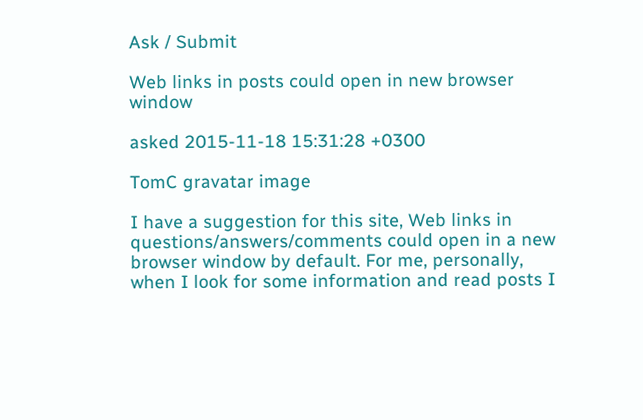Ask / Submit

Web links in posts could open in new browser window

asked 2015-11-18 15:31:28 +0300

TomC gravatar image

I have a suggestion for this site, Web links in questions/answers/comments could open in a new browser window by default. For me, personally, when I look for some information and read posts I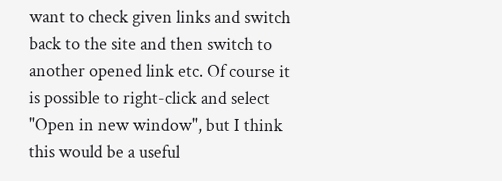want to check given links and switch back to the site and then switch to another opened link etc. Of course it is possible to right-click and select "Open in new window", but I think this would be a useful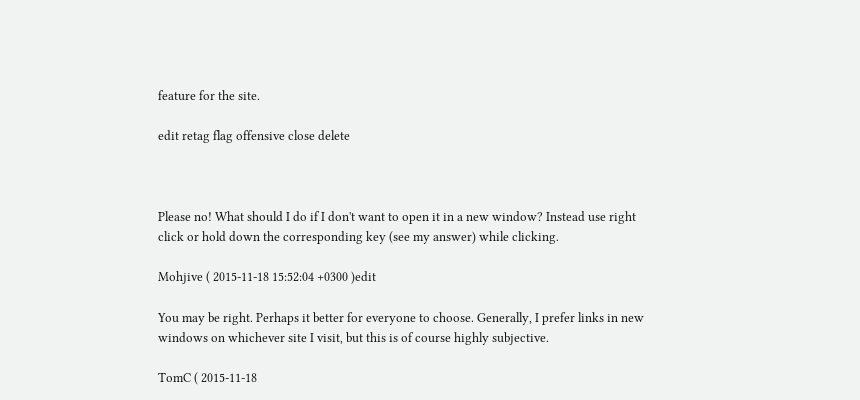feature for the site.

edit retag flag offensive close delete



Please no! What should I do if I don't want to open it in a new window? Instead use right click or hold down the corresponding key (see my answer) while clicking.

Mohjive ( 2015-11-18 15:52:04 +0300 )edit

You may be right. Perhaps it better for everyone to choose. Generally, I prefer links in new windows on whichever site I visit, but this is of course highly subjective.

TomC ( 2015-11-18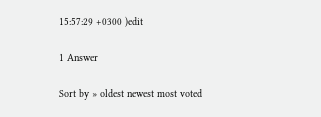15:57:29 +0300 )edit

1 Answer

Sort by » oldest newest most voted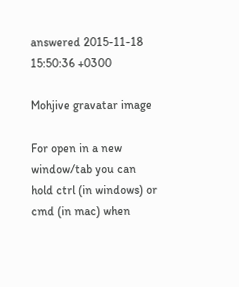answered 2015-11-18 15:50:36 +0300

Mohjive gravatar image

For open in a new window/tab you can hold ctrl (in windows) or cmd (in mac) when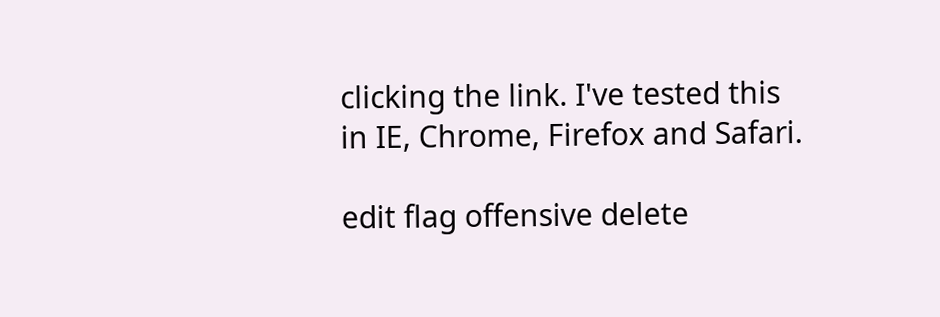clicking the link. I've tested this in IE, Chrome, Firefox and Safari.

edit flag offensive delete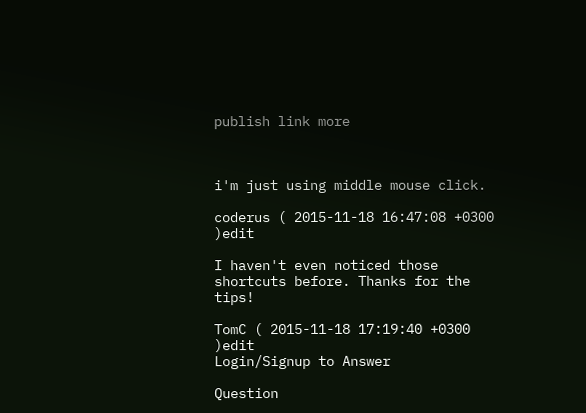publish link more



i'm just using middle mouse click.

coderus ( 2015-11-18 16:47:08 +0300 )edit

I haven't even noticed those shortcuts before. Thanks for the tips!

TomC ( 2015-11-18 17:19:40 +0300 )edit
Login/Signup to Answer

Question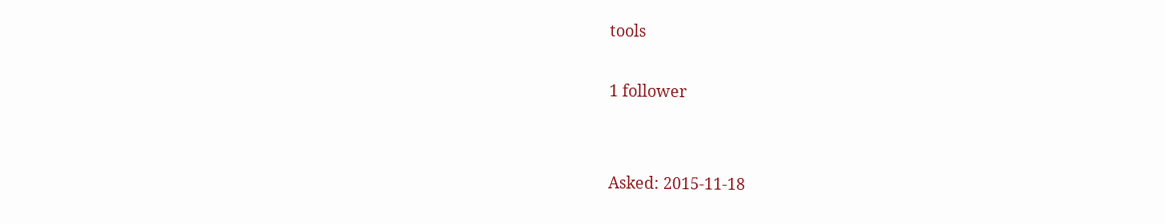tools

1 follower


Asked: 2015-11-18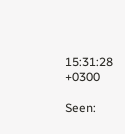15:31:28 +0300

Seen: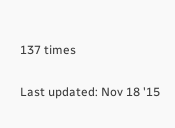137 times

Last updated: Nov 18 '15